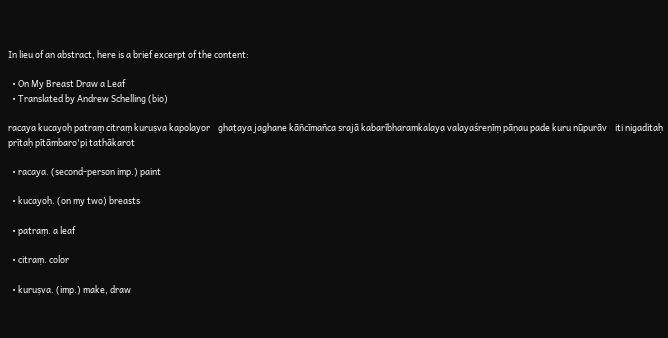In lieu of an abstract, here is a brief excerpt of the content:

  • On My Breast Draw a Leaf
  • Translated by Andrew Schelling (bio)

racaya kucayoḥ patraṃ citraṃ kuruṣva kapolayor    ghaṭaya jaghane kāñcīmañca srajā kabarībharamkalaya valayaśreṇīṃ pāṇau pade kuru nūpurāv    iti nigaditaḥ prītaḥ pītāmbaro'pi tathākarot

  • racaya. (second-person imp.) paint

  • kucayoḥ. (on my two) breasts

  • patraṃ. a leaf

  • citraṃ. color

  • kuruṣva. (imp.) make, draw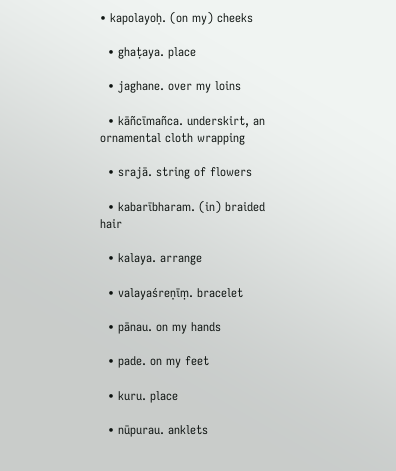• kapolayoḥ. (on my) cheeks

  • ghaṭaya. place

  • jaghane. over my loins

  • kāñcīmañca. underskirt, an ornamental cloth wrapping

  • srajā. string of flowers

  • kabarībharam. (in) braided hair

  • kalaya. arrange

  • valayaśreṇīṃ. bracelet

  • pānau. on my hands

  • pade. on my feet

  • kuru. place

  • nūpurau. anklets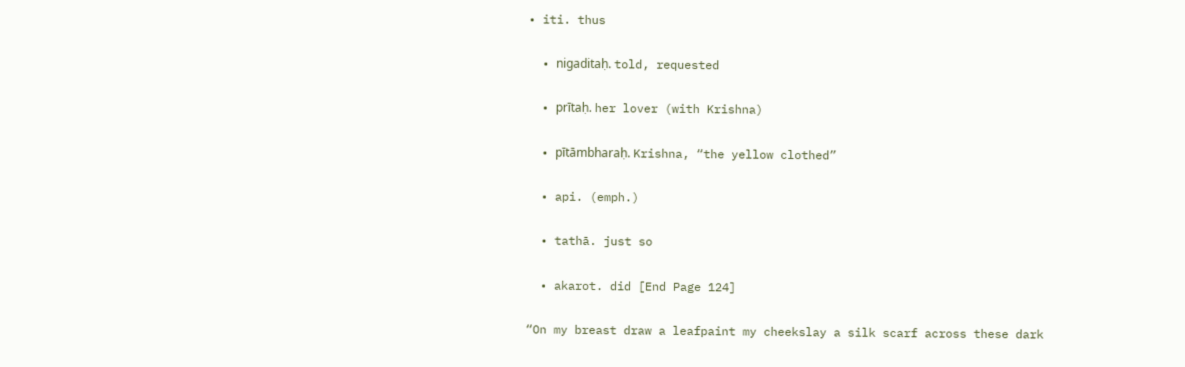• iti. thus

  • nigaditaḥ. told, requested

  • prītaḥ. her lover (with Krishna)

  • pītāmbharaḥ. Krishna, “the yellow clothed”

  • api. (emph.)

  • tathā. just so

  • akarot. did [End Page 124]

“On my breast draw a leafpaint my cheekslay a silk scarf across these dark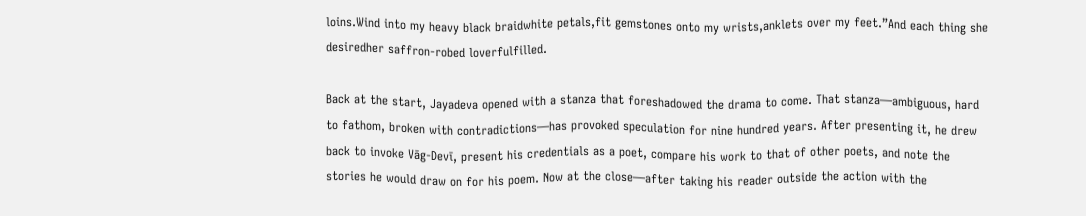loins.Wind into my heavy black braidwhite petals,fit gemstones onto my wrists,anklets over my feet.”And each thing she desiredher saffron-robed loverfulfilled.

Back at the start, Jayadeva opened with a stanza that foreshadowed the drama to come. That stanza—ambiguous, hard to fathom, broken with contradictions—has provoked speculation for nine hundred years. After presenting it, he drew back to invoke Vāg-Devī, present his credentials as a poet, compare his work to that of other poets, and note the stories he would draw on for his poem. Now at the close—after taking his reader outside the action with the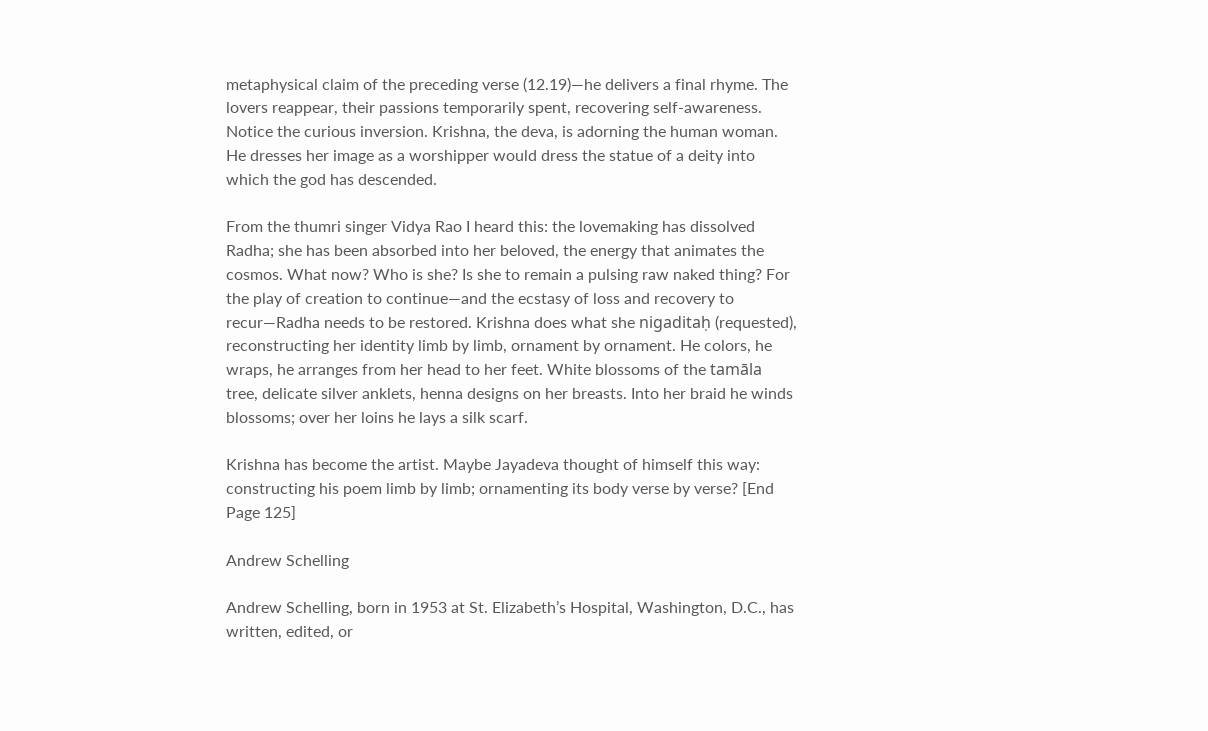metaphysical claim of the preceding verse (12.19)—he delivers a final rhyme. The lovers reappear, their passions temporarily spent, recovering self-awareness. Notice the curious inversion. Krishna, the deva, is adorning the human woman. He dresses her image as a worshipper would dress the statue of a deity into which the god has descended.

From the thumri singer Vidya Rao I heard this: the lovemaking has dissolved Radha; she has been absorbed into her beloved, the energy that animates the cosmos. What now? Who is she? Is she to remain a pulsing raw naked thing? For the play of creation to continue—and the ecstasy of loss and recovery to recur—Radha needs to be restored. Krishna does what she nigaditaḥ (requested), reconstructing her identity limb by limb, ornament by ornament. He colors, he wraps, he arranges from her head to her feet. White blossoms of the tamāla tree, delicate silver anklets, henna designs on her breasts. Into her braid he winds blossoms; over her loins he lays a silk scarf.

Krishna has become the artist. Maybe Jayadeva thought of himself this way: constructing his poem limb by limb; ornamenting its body verse by verse? [End Page 125]

Andrew Schelling

Andrew Schelling, born in 1953 at St. Elizabeth’s Hospital, Washington, D.C., has written, edited, or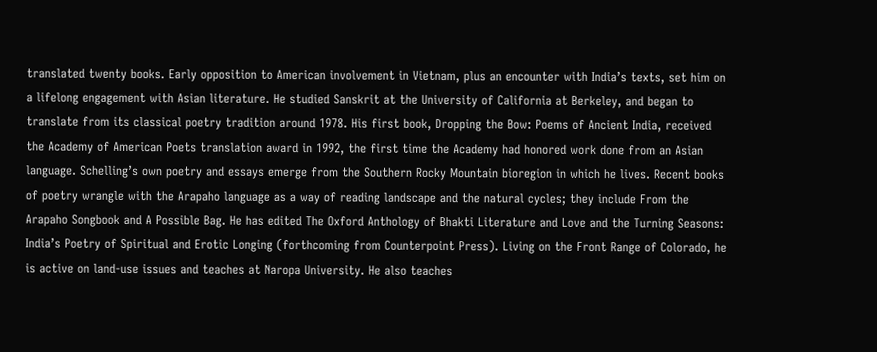translated twenty books. Early opposition to American involvement in Vietnam, plus an encounter with India’s texts, set him on a lifelong engagement with Asian literature. He studied Sanskrit at the University of California at Berkeley, and began to translate from its classical poetry tradition around 1978. His first book, Dropping the Bow: Poems of Ancient India, received the Academy of American Poets translation award in 1992, the first time the Academy had honored work done from an Asian language. Schelling’s own poetry and essays emerge from the Southern Rocky Mountain bioregion in which he lives. Recent books of poetry wrangle with the Arapaho language as a way of reading landscape and the natural cycles; they include From the Arapaho Songbook and A Possible Bag. He has edited The Oxford Anthology of Bhakti Literature and Love and the Turning Seasons: India’s Poetry of Spiritual and Erotic Longing (forthcoming from Counterpoint Press). Living on the Front Range of Colorado, he is active on land-use issues and teaches at Naropa University. He also teaches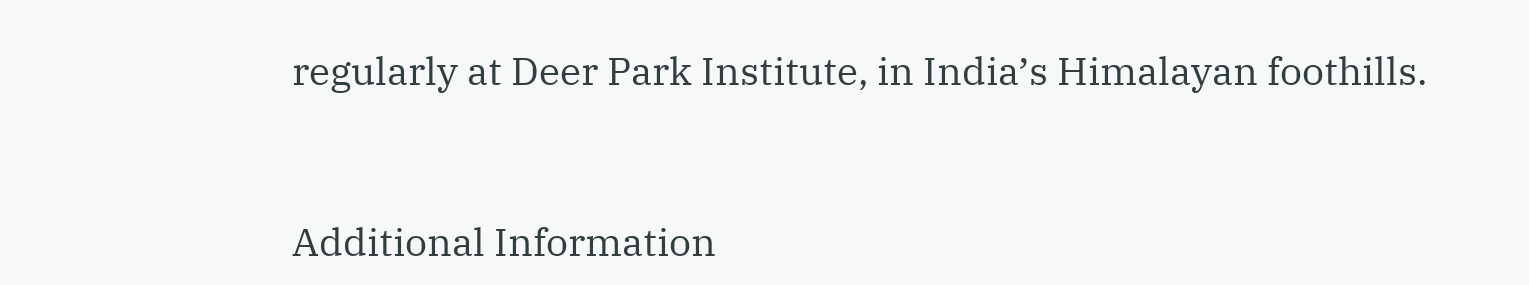regularly at Deer Park Institute, in India’s Himalayan foothills.



Additional Information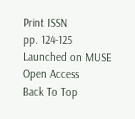Print ISSN
pp. 124-125
Launched on MUSE
Open Access
Back To Top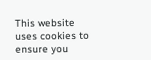This website uses cookies to ensure you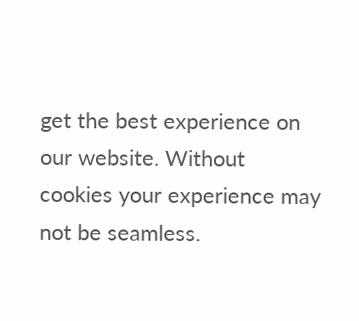get the best experience on our website. Without cookies your experience may not be seamless.